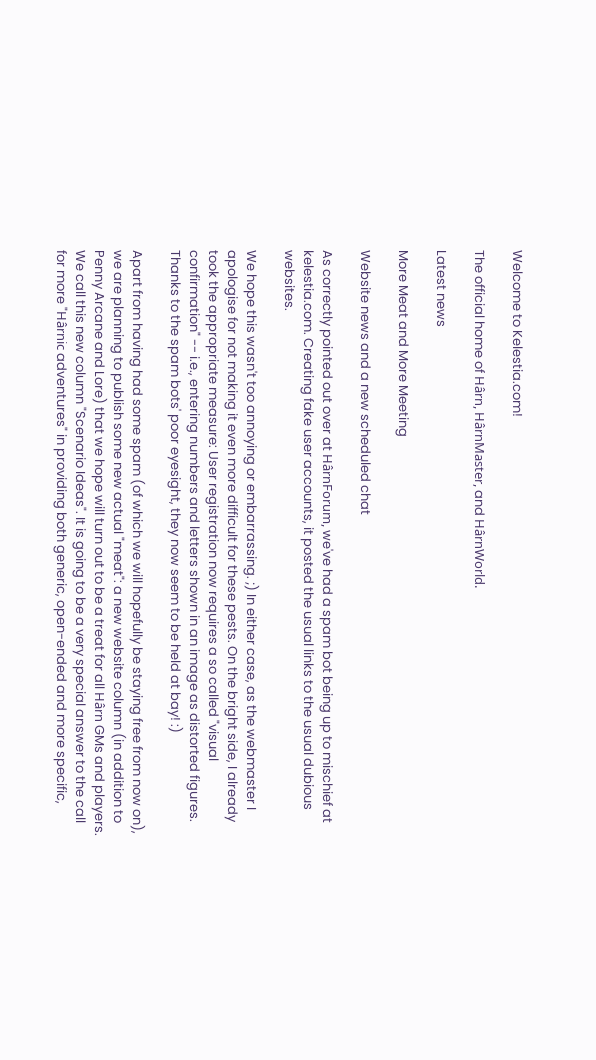Welcome to Kelestia.com!

The official home of Hârn, HârnMaster, and HârnWorld.

Latest news

More Meat and More Meeting

Website news and a new scheduled chat

As correctly pointed out over at HârnForum, we've had a spam bot being up to mischief at kelestia.com. Creating fake user accounts, it posted the usual links to the usual dubious websites.

We hope this wasn't too annoying or embarrassing. ;) In either case, as the webmaster I apologise for not making it even more difficult for these pests. On the bright side, I already took the appropriate measure: User registration now requires a so called "visual confirmation" -- i.e., entering numbers and letters shown in an image as distorted figures. Thanks to the spam bots' poor eyesight, they now seem to be held at bay! :)

Apart from having had some spam (of which we will hopefully be staying free from now on), we are planning to publish some new actual "meat": a new website column (in addition to Penny Arcane and Lore) that we hope will turn out to be a treat for all Hârn GMs and players. We call this new column "Scenario Ideas". It is going to be a very special answer to the call for more "Hârnic adventures" in providing both generic, open-ended and more specific,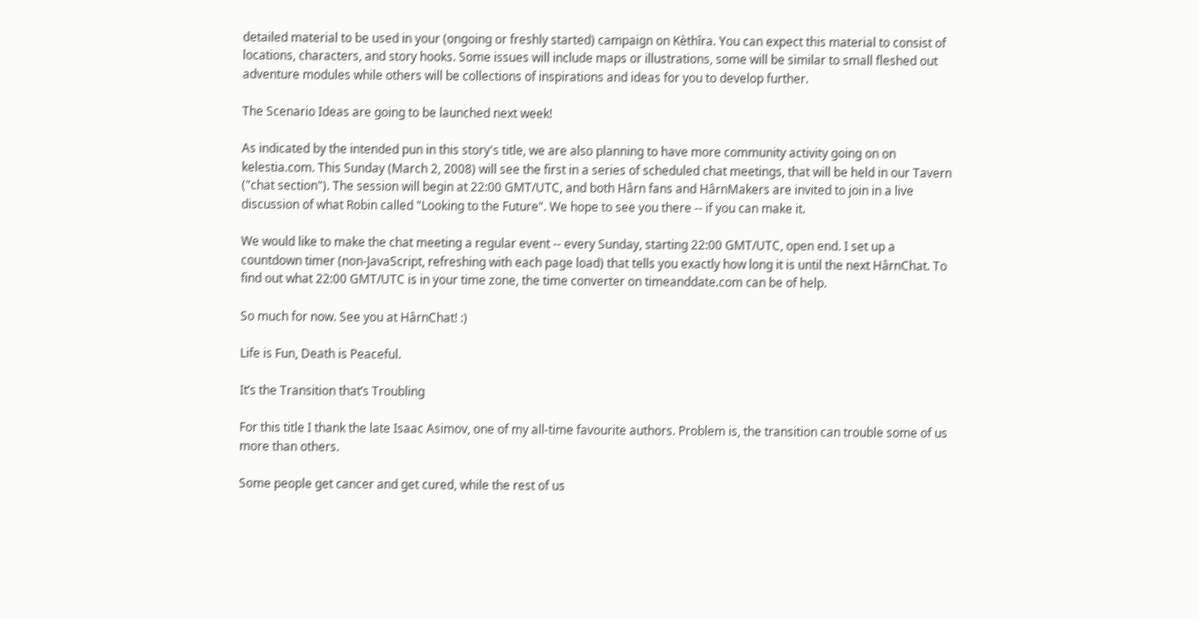detailed material to be used in your (ongoing or freshly started) campaign on Kèthîra. You can expect this material to consist of locations, characters, and story hooks. Some issues will include maps or illustrations, some will be similar to small fleshed out adventure modules while others will be collections of inspirations and ideas for you to develop further.

The Scenario Ideas are going to be launched next week!

As indicated by the intended pun in this story's title, we are also planning to have more community activity going on on kelestia.com. This Sunday (March 2, 2008) will see the first in a series of scheduled chat meetings, that will be held in our Tavern ("chat section"). The session will begin at 22:00 GMT/UTC, and both Hârn fans and HârnMakers are invited to join in a live discussion of what Robin called "Looking to the Future". We hope to see you there -- if you can make it.

We would like to make the chat meeting a regular event -- every Sunday, starting 22:00 GMT/UTC, open end. I set up a countdown timer (non-JavaScript, refreshing with each page load) that tells you exactly how long it is until the next HârnChat. To find out what 22:00 GMT/UTC is in your time zone, the time converter on timeanddate.com can be of help.

So much for now. See you at HârnChat! :)

Life is Fun, Death is Peaceful.

It’s the Transition that’s Troubling

For this title I thank the late Isaac Asimov, one of my all-time favourite authors. Problem is, the transition can trouble some of us more than others.

Some people get cancer and get cured, while the rest of us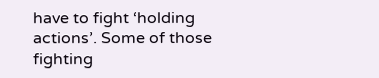have to fight ‘holding actions’. Some of those fighting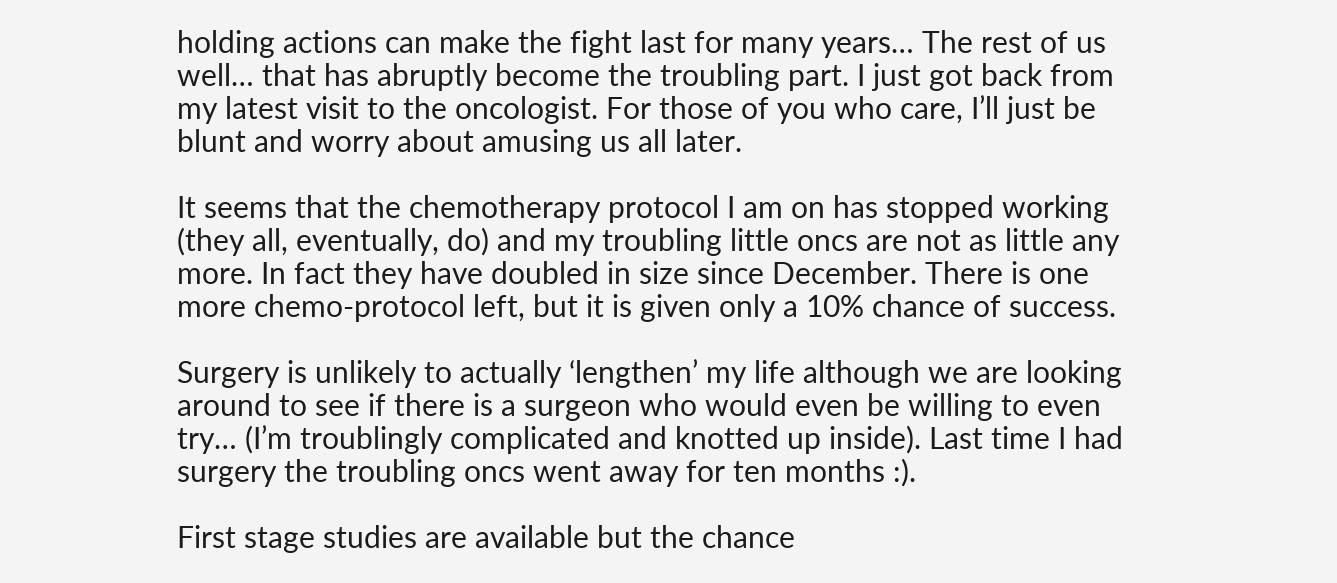holding actions can make the fight last for many years… The rest of us well… that has abruptly become the troubling part. I just got back from my latest visit to the oncologist. For those of you who care, I’ll just be blunt and worry about amusing us all later.

It seems that the chemotherapy protocol I am on has stopped working (they all, eventually, do) and my troubling little oncs are not as little any more. In fact they have doubled in size since December. There is one more chemo-protocol left, but it is given only a 10% chance of success.

Surgery is unlikely to actually ‘lengthen’ my life although we are looking around to see if there is a surgeon who would even be willing to even try… (I’m troublingly complicated and knotted up inside). Last time I had surgery the troubling oncs went away for ten months :).

First stage studies are available but the chance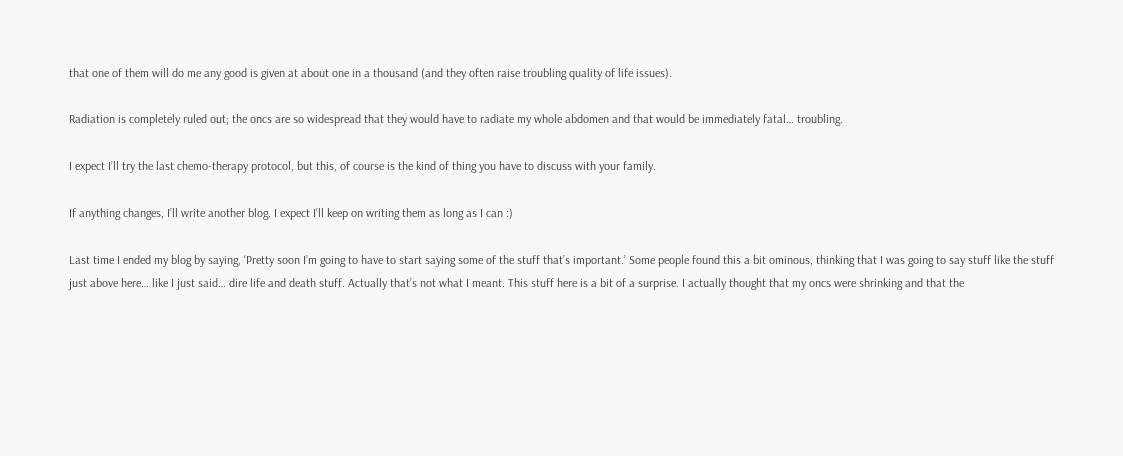that one of them will do me any good is given at about one in a thousand (and they often raise troubling quality of life issues).

Radiation is completely ruled out; the oncs are so widespread that they would have to radiate my whole abdomen and that would be immediately fatal… troubling.

I expect I’ll try the last chemo-therapy protocol, but this, of course is the kind of thing you have to discuss with your family.

If anything changes, I’ll write another blog. I expect I’ll keep on writing them as long as I can :)

Last time I ended my blog by saying, ‘Pretty soon I’m going to have to start saying some of the stuff that’s important.’ Some people found this a bit ominous, thinking that I was going to say stuff like the stuff just above here… like I just said… dire life and death stuff. Actually that’s not what I meant. This stuff here is a bit of a surprise. I actually thought that my oncs were shrinking and that the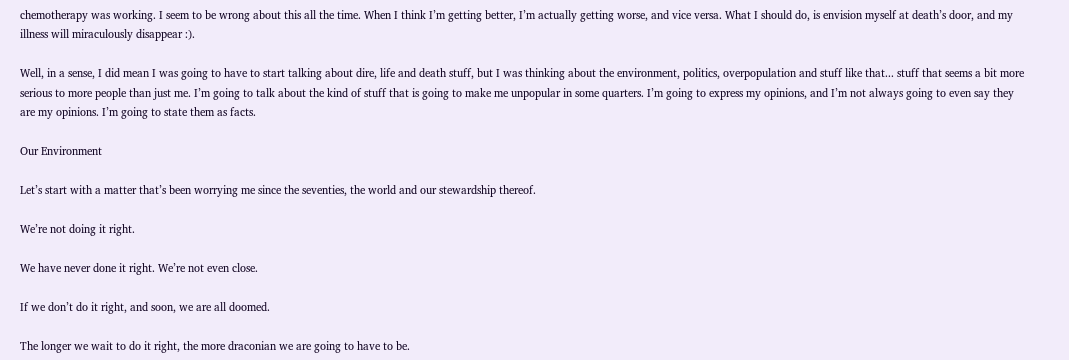chemotherapy was working. I seem to be wrong about this all the time. When I think I’m getting better, I’m actually getting worse, and vice versa. What I should do, is envision myself at death’s door, and my illness will miraculously disappear :).

Well, in a sense, I did mean I was going to have to start talking about dire, life and death stuff, but I was thinking about the environment, politics, overpopulation and stuff like that... stuff that seems a bit more serious to more people than just me. I’m going to talk about the kind of stuff that is going to make me unpopular in some quarters. I’m going to express my opinions, and I’m not always going to even say they are my opinions. I’m going to state them as facts.

Our Environment

Let’s start with a matter that’s been worrying me since the seventies, the world and our stewardship thereof.

We’re not doing it right.

We have never done it right. We’re not even close.

If we don’t do it right, and soon, we are all doomed.

The longer we wait to do it right, the more draconian we are going to have to be.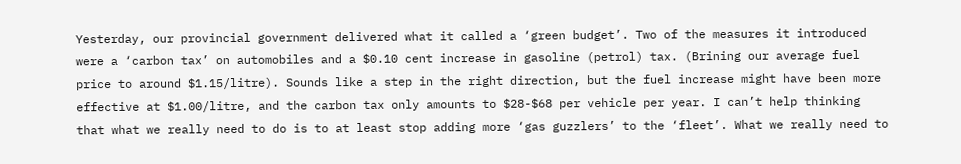Yesterday, our provincial government delivered what it called a ‘green budget’. Two of the measures it introduced were a ‘carbon tax’ on automobiles and a $0.10 cent increase in gasoline (petrol) tax. (Brining our average fuel price to around $1.15/litre). Sounds like a step in the right direction, but the fuel increase might have been more effective at $1.00/litre, and the carbon tax only amounts to $28-$68 per vehicle per year. I can’t help thinking that what we really need to do is to at least stop adding more ‘gas guzzlers’ to the ‘fleet’. What we really need to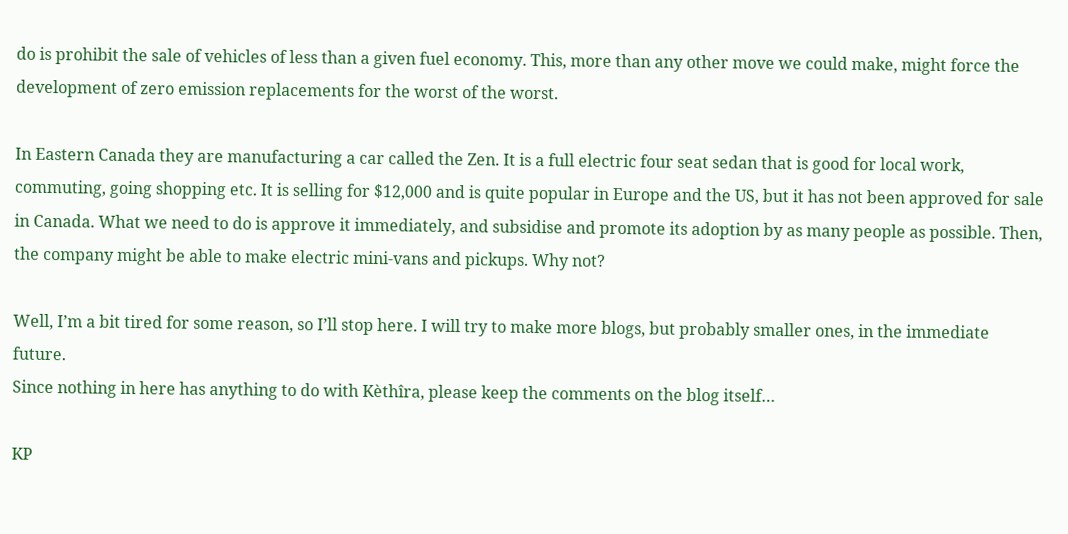do is prohibit the sale of vehicles of less than a given fuel economy. This, more than any other move we could make, might force the development of zero emission replacements for the worst of the worst.

In Eastern Canada they are manufacturing a car called the Zen. It is a full electric four seat sedan that is good for local work, commuting, going shopping etc. It is selling for $12,000 and is quite popular in Europe and the US, but it has not been approved for sale in Canada. What we need to do is approve it immediately, and subsidise and promote its adoption by as many people as possible. Then, the company might be able to make electric mini-vans and pickups. Why not?

Well, I’m a bit tired for some reason, so I’ll stop here. I will try to make more blogs, but probably smaller ones, in the immediate future.
Since nothing in here has anything to do with Kèthîra, please keep the comments on the blog itself…

KP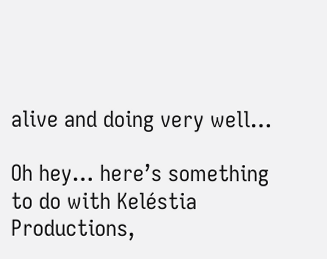alive and doing very well…

Oh hey… here’s something to do with Keléstia Productions,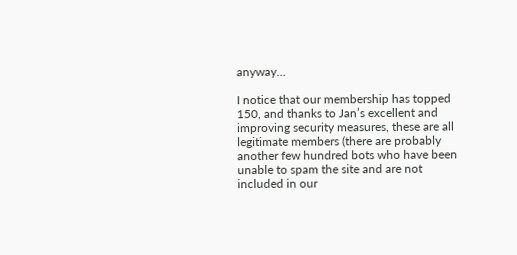anyway…

I notice that our membership has topped 150, and thanks to Jan’s excellent and improving security measures, these are all legitimate members (there are probably another few hundred bots who have been unable to spam the site and are not included in our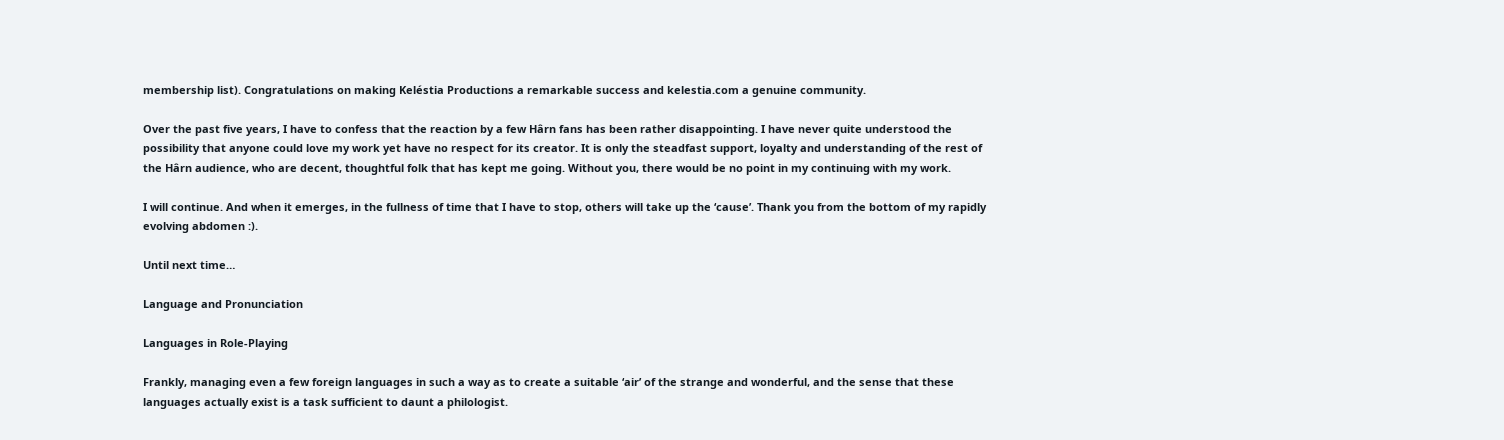membership list). Congratulations on making Keléstia Productions a remarkable success and kelestia.com a genuine community.

Over the past five years, I have to confess that the reaction by a few Hârn fans has been rather disappointing. I have never quite understood the possibility that anyone could love my work yet have no respect for its creator. It is only the steadfast support, loyalty and understanding of the rest of the Hârn audience, who are decent, thoughtful folk that has kept me going. Without you, there would be no point in my continuing with my work.

I will continue. And when it emerges, in the fullness of time that I have to stop, others will take up the ‘cause’. Thank you from the bottom of my rapidly evolving abdomen :).

Until next time…

Language and Pronunciation

Languages in Role-Playing

Frankly, managing even a few foreign languages in such a way as to create a suitable ‘air’ of the strange and wonderful, and the sense that these languages actually exist is a task sufficient to daunt a philologist.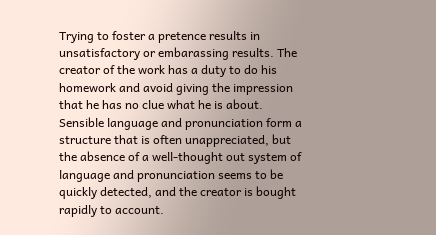Trying to foster a pretence results in unsatisfactory or embarassing results. The creator of the work has a duty to do his homework and avoid giving the impression that he has no clue what he is about. Sensible language and pronunciation form a structure that is often unappreciated, but the absence of a well-thought out system of language and pronunciation seems to be quickly detected, and the creator is bought rapidly to account.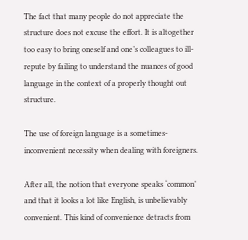The fact that many people do not appreciate the structure does not excuse the effort. It is altogether too easy to bring oneself and one’s colleagues to ill-repute by failing to understand the nuances of good language in the context of a properly thought out structure.

The use of foreign language is a sometimes-inconvenient necessity when dealing with foreigners.

After all, the notion that everyone speaks ‘common’ and that it looks a lot like English, is unbelievably convenient. This kind of convenience detracts from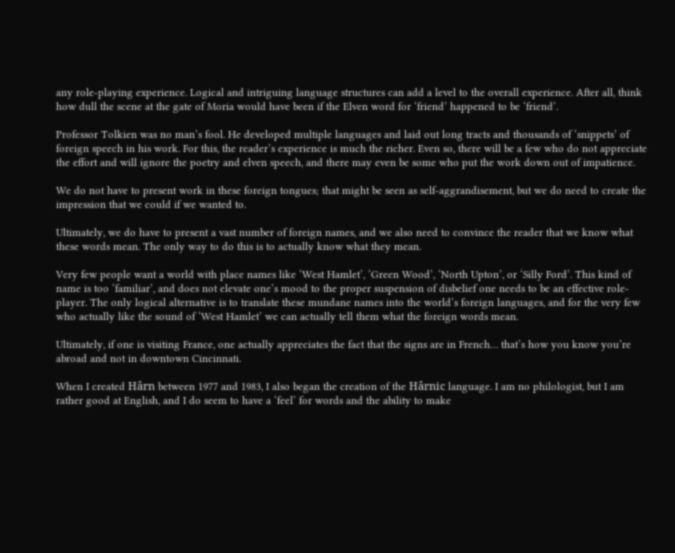any role-playing experience. Logical and intriguing language structures can add a level to the overall experience. After all, think how dull the scene at the gate of Moria would have been if the Elven word for ‘friend’ happened to be ‘friend’.

Professor Tolkien was no man’s fool. He developed multiple languages and laid out long tracts and thousands of ‘snippets’ of foreign speech in his work. For this, the reader’s experience is much the richer. Even so, there will be a few who do not appreciate the effort and will ignore the poetry and elven speech, and there may even be some who put the work down out of impatience.

We do not have to present work in these foreign tongues; that might be seen as self-aggrandisement, but we do need to create the impression that we could if we wanted to.

Ultimately, we do have to present a vast number of foreign names, and we also need to convince the reader that we know what these words mean. The only way to do this is to actually know what they mean.

Very few people want a world with place names like ‘West Hamlet’, ‘Green Wood’, ‘North Upton’, or ‘Silly Ford’. This kind of name is too ‘familiar’, and does not elevate one’s mood to the proper suspension of disbelief one needs to be an effective role-player. The only logical alternative is to translate these mundane names into the world’s foreign languages, and for the very few who actually like the sound of ‘West Hamlet’ we can actually tell them what the foreign words mean.

Ultimately, if one is visiting France, one actually appreciates the fact that the signs are in French… that’s how you know you’re abroad and not in downtown Cincinnati.

When I created Hârn between 1977 and 1983, I also began the creation of the Hârnic language. I am no philologist, but I am rather good at English, and I do seem to have a ‘feel’ for words and the ability to make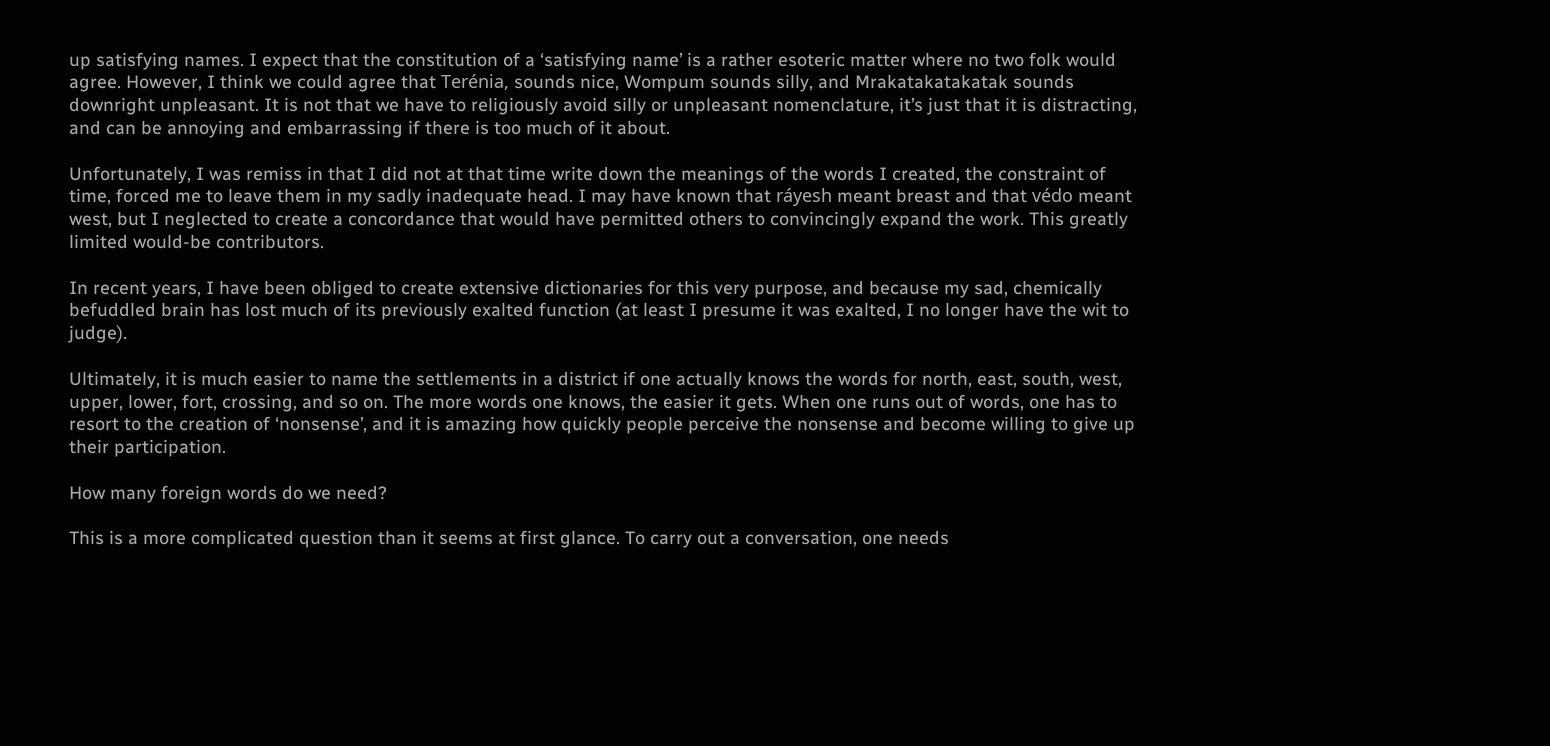up satisfying names. I expect that the constitution of a ‘satisfying name’ is a rather esoteric matter where no two folk would agree. However, I think we could agree that Terénia, sounds nice, Wompum sounds silly, and Mrakatakatakatak sounds downright unpleasant. It is not that we have to religiously avoid silly or unpleasant nomenclature, it’s just that it is distracting, and can be annoying and embarrassing if there is too much of it about.

Unfortunately, I was remiss in that I did not at that time write down the meanings of the words I created, the constraint of time, forced me to leave them in my sadly inadequate head. I may have known that ráyesh meant breast and that védo meant west, but I neglected to create a concordance that would have permitted others to convincingly expand the work. This greatly limited would-be contributors.

In recent years, I have been obliged to create extensive dictionaries for this very purpose, and because my sad, chemically befuddled brain has lost much of its previously exalted function (at least I presume it was exalted, I no longer have the wit to judge).

Ultimately, it is much easier to name the settlements in a district if one actually knows the words for north, east, south, west, upper, lower, fort, crossing, and so on. The more words one knows, the easier it gets. When one runs out of words, one has to resort to the creation of ‘nonsense’, and it is amazing how quickly people perceive the nonsense and become willing to give up their participation.

How many foreign words do we need?

This is a more complicated question than it seems at first glance. To carry out a conversation, one needs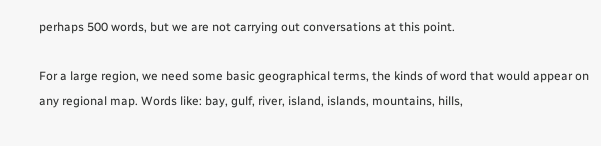perhaps 500 words, but we are not carrying out conversations at this point.

For a large region, we need some basic geographical terms, the kinds of word that would appear on any regional map. Words like: bay, gulf, river, island, islands, mountains, hills,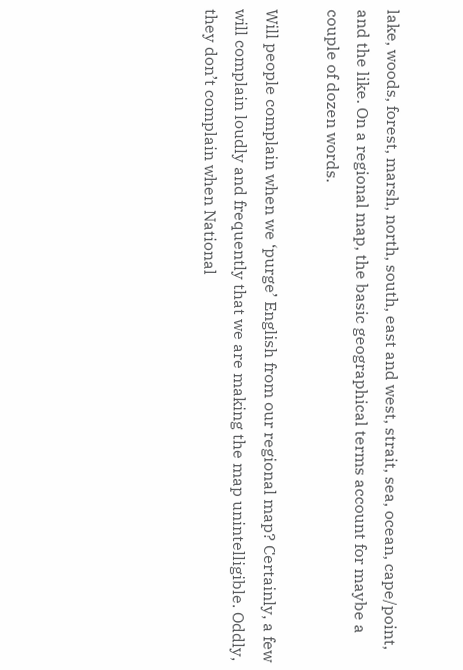lake, woods, forest, marsh, north, south, east and west, strait, sea, ocean, cape/point, and the like. On a regional map, the basic geographical terms account for maybe a couple of dozen words.

Will people complain when we ‘purge’ English from our regional map? Certainly, a few will complain loudly and frequently that we are making the map unintelligible. Oddly, they don’t complain when National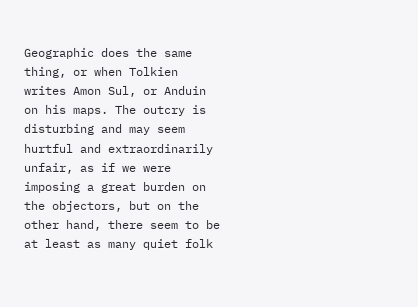Geographic does the same thing, or when Tolkien writes Amon Sul, or Anduin on his maps. The outcry is disturbing and may seem hurtful and extraordinarily unfair, as if we were imposing a great burden on the objectors, but on the other hand, there seem to be at least as many quiet folk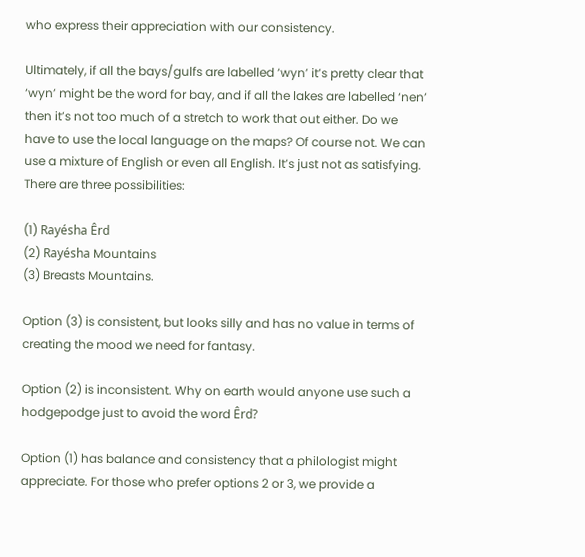who express their appreciation with our consistency.

Ultimately, if all the bays/gulfs are labelled ‘wyn’ it’s pretty clear that ‘wyn’ might be the word for bay, and if all the lakes are labelled ‘nen’ then it’s not too much of a stretch to work that out either. Do we have to use the local language on the maps? Of course not. We can use a mixture of English or even all English. It’s just not as satisfying. There are three possibilities:

(1) Rayésha Êrd
(2) Rayésha Mountains
(3) Breasts Mountains.

Option (3) is consistent, but looks silly and has no value in terms of creating the mood we need for fantasy.

Option (2) is inconsistent. Why on earth would anyone use such a hodgepodge just to avoid the word Êrd?

Option (1) has balance and consistency that a philologist might appreciate. For those who prefer options 2 or 3, we provide a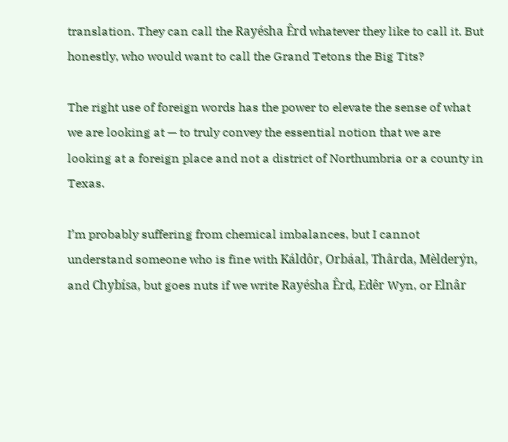translation. They can call the Rayésha Êrd whatever they like to call it. But honestly, who would want to call the Grand Tetons the Big Tits?

The right use of foreign words has the power to elevate the sense of what we are looking at — to truly convey the essential notion that we are looking at a foreign place and not a district of Northumbria or a county in Texas.

I’m probably suffering from chemical imbalances, but I cannot understand someone who is fine with Káldôr, Orbáal, Thârda, Mèlderýn, and Chybísa, but goes nuts if we write Rayésha Êrd, Edêr Wyn, or Elnâr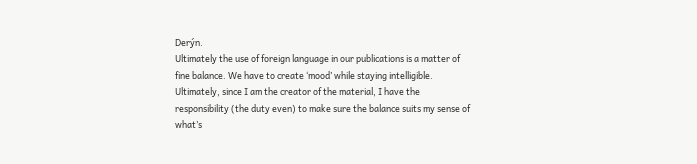Derýn.
Ultimately the use of foreign language in our publications is a matter of fine balance. We have to create ‘mood’ while staying intelligible. Ultimately, since I am the creator of the material, I have the responsibility (the duty even) to make sure the balance suits my sense of what’s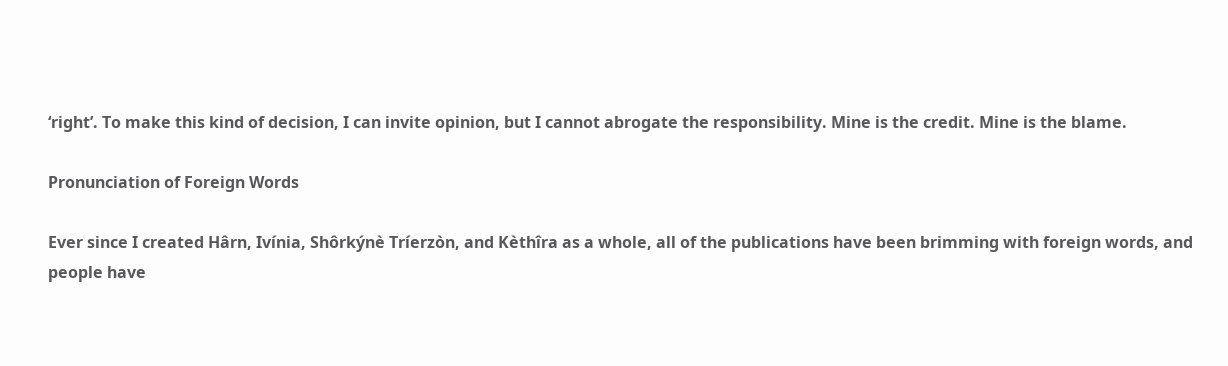‘right’. To make this kind of decision, I can invite opinion, but I cannot abrogate the responsibility. Mine is the credit. Mine is the blame.

Pronunciation of Foreign Words

Ever since I created Hârn, Ivínia, Shôrkýnè Tríerzòn, and Kèthîra as a whole, all of the publications have been brimming with foreign words, and people have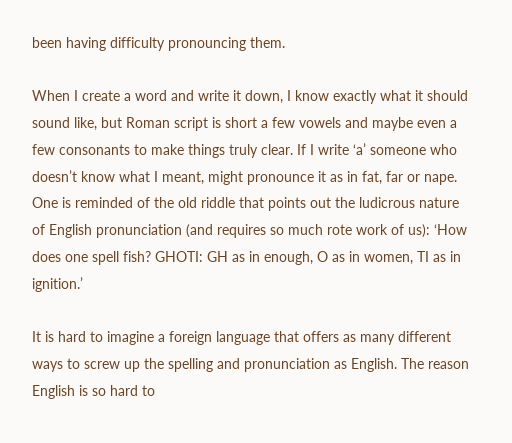been having difficulty pronouncing them.

When I create a word and write it down, I know exactly what it should sound like, but Roman script is short a few vowels and maybe even a few consonants to make things truly clear. If I write ‘a’ someone who doesn’t know what I meant, might pronounce it as in fat, far or nape. One is reminded of the old riddle that points out the ludicrous nature of English pronunciation (and requires so much rote work of us): ‘How does one spell fish? GHOTI: GH as in enough, O as in women, TI as in ignition.’

It is hard to imagine a foreign language that offers as many different ways to screw up the spelling and pronunciation as English. The reason English is so hard to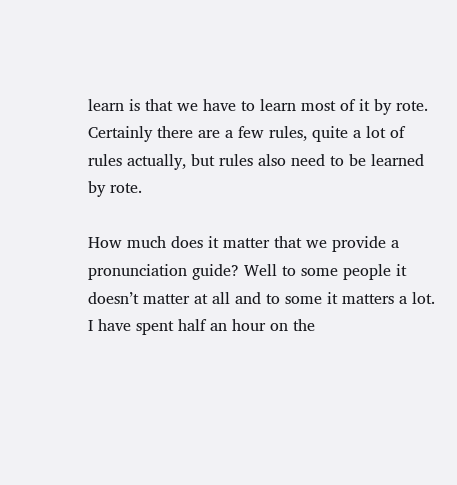learn is that we have to learn most of it by rote. Certainly there are a few rules, quite a lot of rules actually, but rules also need to be learned by rote.

How much does it matter that we provide a pronunciation guide? Well to some people it doesn’t matter at all and to some it matters a lot. I have spent half an hour on the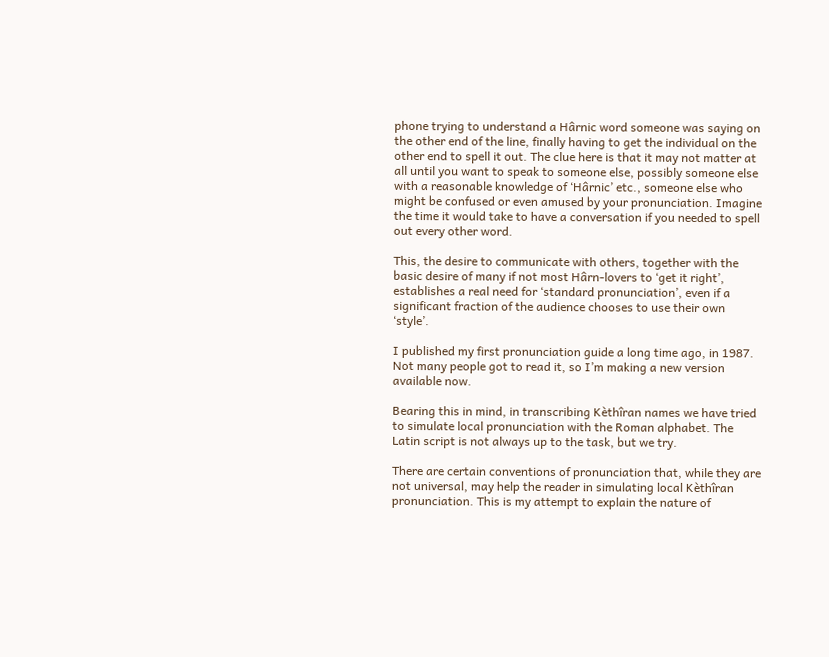phone trying to understand a Hârnic word someone was saying on the other end of the line, finally having to get the individual on the other end to spell it out. The clue here is that it may not matter at all until you want to speak to someone else, possibly someone else with a reasonable knowledge of ‘Hârnic’ etc., someone else who might be confused or even amused by your pronunciation. Imagine the time it would take to have a conversation if you needed to spell out every other word.

This, the desire to communicate with others, together with the basic desire of many if not most Hârn-lovers to ‘get it right’, establishes a real need for ‘standard pronunciation’, even if a significant fraction of the audience chooses to use their own ‘style’.

I published my first pronunciation guide a long time ago, in 1987. Not many people got to read it, so I’m making a new version available now.

Bearing this in mind, in transcribing Kèthîran names we have tried to simulate local pronunciation with the Roman alphabet. The Latin script is not always up to the task, but we try.

There are certain conventions of pronunciation that, while they are not universal, may help the reader in simulating local Kèthîran pronunciation. This is my attempt to explain the nature of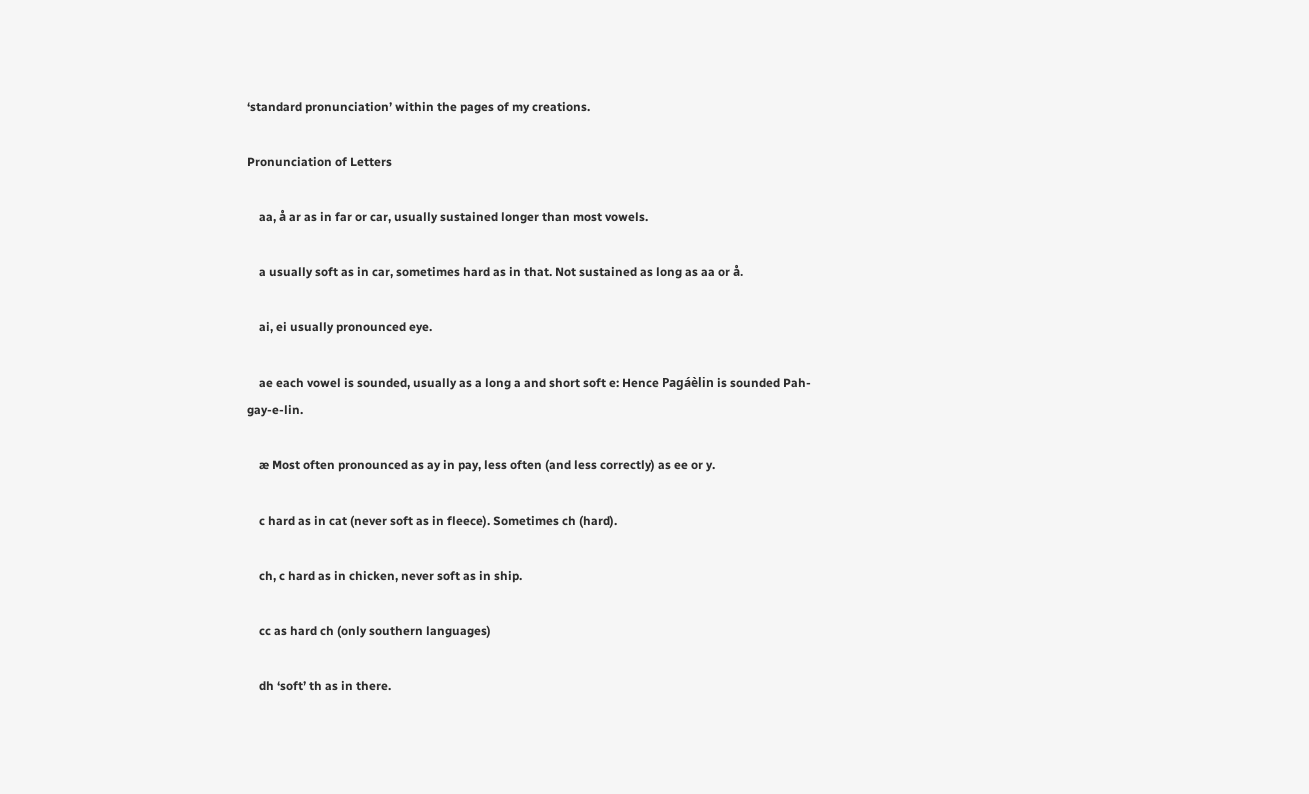‘standard pronunciation’ within the pages of my creations.

Pronunciation of Letters

    aa, å ar as in far or car, usually sustained longer than most vowels.

    a usually soft as in car, sometimes hard as in that. Not sustained as long as aa or å.

    ai, ei usually pronounced eye.

    ae each vowel is sounded, usually as a long a and short soft e: Hence Pagáèlin is sounded Pah-gay-e-lin.

    æ Most often pronounced as ay in pay, less often (and less correctly) as ee or y.

    c hard as in cat (never soft as in fleece). Sometimes ch (hard).

    ch, c hard as in chicken, never soft as in ship.

    cc as hard ch (only southern languages)

    dh ‘soft’ th as in there.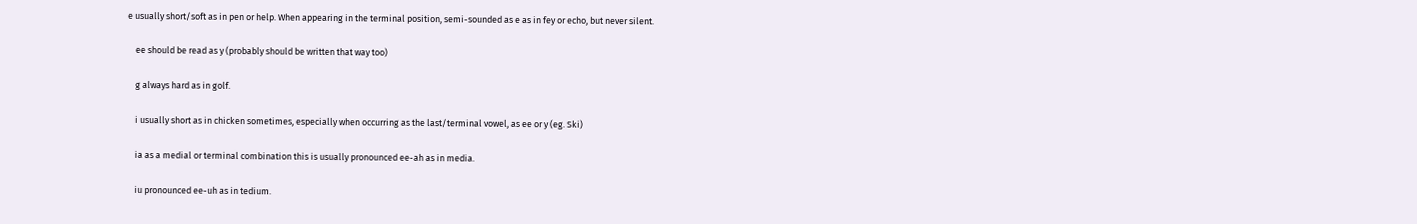e usually short/soft as in pen or help. When appearing in the terminal position, semi-sounded as e as in fey or echo, but never silent.

    ee should be read as y (probably should be written that way too)

    g always hard as in golf.

    i usually short as in chicken sometimes, especially when occurring as the last/terminal vowel, as ee or y (eg. Ski)

    ia as a medial or terminal combination this is usually pronounced ee-ah as in media.

    iu pronounced ee-uh as in tedium.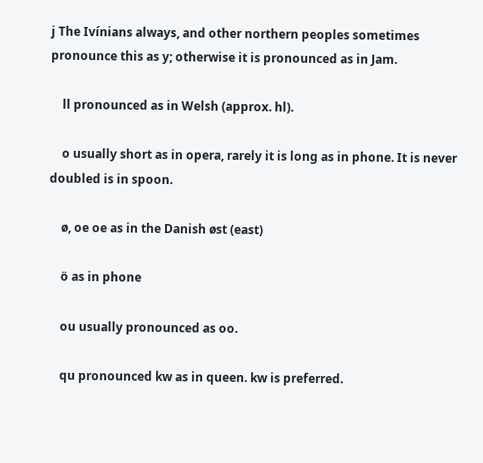j The Ivínians always, and other northern peoples sometimes pronounce this as y; otherwise it is pronounced as in Jam.

    ll pronounced as in Welsh (approx. hl).

    o usually short as in opera, rarely it is long as in phone. It is never doubled is in spoon.

    ø, oe oe as in the Danish øst (east)

    ö as in phone

    ou usually pronounced as oo.

    qu pronounced kw as in queen. kw is preferred.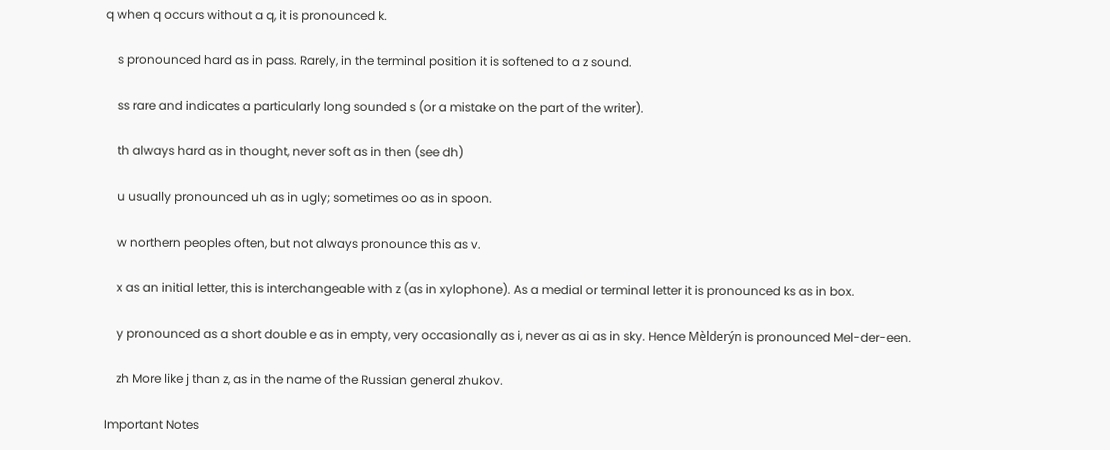q when q occurs without a q, it is pronounced k.

    s pronounced hard as in pass. Rarely, in the terminal position it is softened to a z sound.

    ss rare and indicates a particularly long sounded s (or a mistake on the part of the writer).

    th always hard as in thought, never soft as in then (see dh)

    u usually pronounced uh as in ugly; sometimes oo as in spoon.

    w northern peoples often, but not always pronounce this as v.

    x as an initial letter, this is interchangeable with z (as in xylophone). As a medial or terminal letter it is pronounced ks as in box.

    y pronounced as a short double e as in empty, very occasionally as i, never as ai as in sky. Hence Mèlderýn is pronounced Mel-der-een.

    zh More like j than z, as in the name of the Russian general zhukov.

Important Notes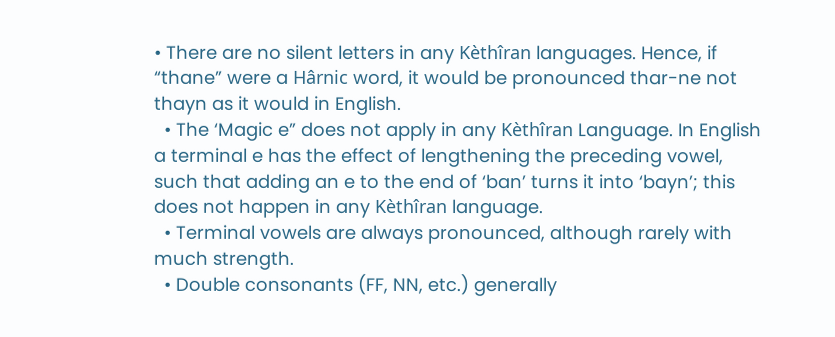• There are no silent letters in any Kèthîran languages. Hence, if “thane” were a Hârnic word, it would be pronounced thar-ne not thayn as it would in English.
  • The ‘Magic e” does not apply in any Kèthîran Language. In English a terminal e has the effect of lengthening the preceding vowel, such that adding an e to the end of ‘ban’ turns it into ‘bayn’; this does not happen in any Kèthîran language.
  • Terminal vowels are always pronounced, although rarely with much strength.
  • Double consonants (FF, NN, etc.) generally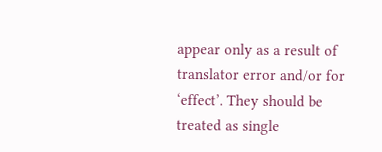appear only as a result of translator error and/or for ‘effect’. They should be treated as single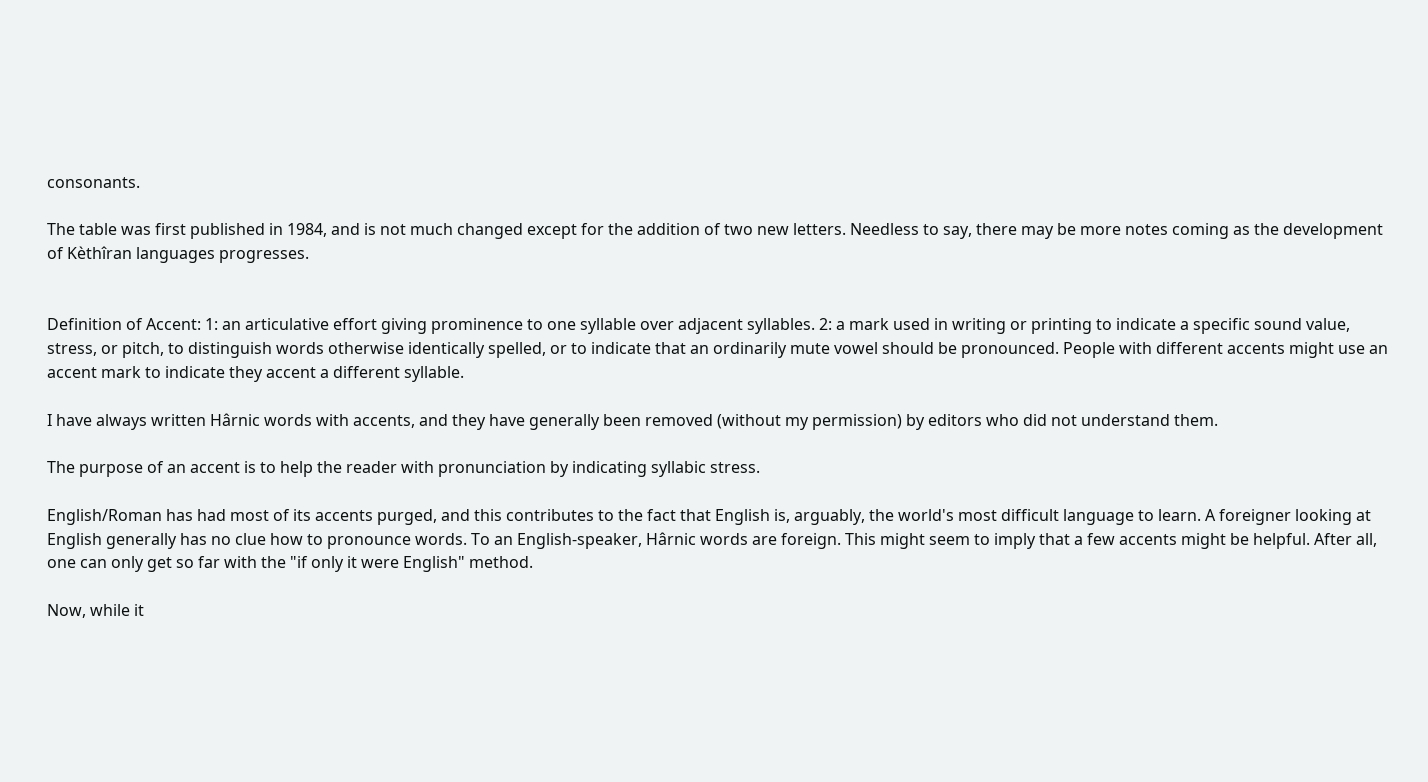consonants.

The table was first published in 1984, and is not much changed except for the addition of two new letters. Needless to say, there may be more notes coming as the development of Kèthîran languages progresses.


Definition of Accent: 1: an articulative effort giving prominence to one syllable over adjacent syllables. 2: a mark used in writing or printing to indicate a specific sound value, stress, or pitch, to distinguish words otherwise identically spelled, or to indicate that an ordinarily mute vowel should be pronounced. People with different accents might use an accent mark to indicate they accent a different syllable.

I have always written Hârnic words with accents, and they have generally been removed (without my permission) by editors who did not understand them.

The purpose of an accent is to help the reader with pronunciation by indicating syllabic stress.

English/Roman has had most of its accents purged, and this contributes to the fact that English is, arguably, the world's most difficult language to learn. A foreigner looking at English generally has no clue how to pronounce words. To an English-speaker, Hârnic words are foreign. This might seem to imply that a few accents might be helpful. After all, one can only get so far with the "if only it were English" method.

Now, while it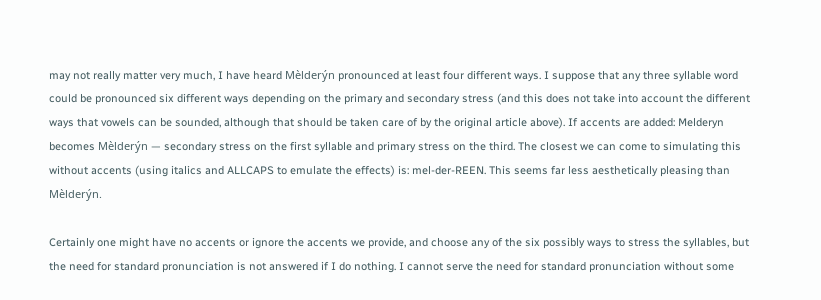may not really matter very much, I have heard Mèlderýn pronounced at least four different ways. I suppose that any three syllable word could be pronounced six different ways depending on the primary and secondary stress (and this does not take into account the different ways that vowels can be sounded, although that should be taken care of by the original article above). If accents are added: Melderyn becomes Mèlderýn — secondary stress on the first syllable and primary stress on the third. The closest we can come to simulating this without accents (using italics and ALLCAPS to emulate the effects) is: mel-der-REEN. This seems far less aesthetically pleasing than Mèlderýn.

Certainly one might have no accents or ignore the accents we provide, and choose any of the six possibly ways to stress the syllables, but the need for standard pronunciation is not answered if I do nothing. I cannot serve the need for standard pronunciation without some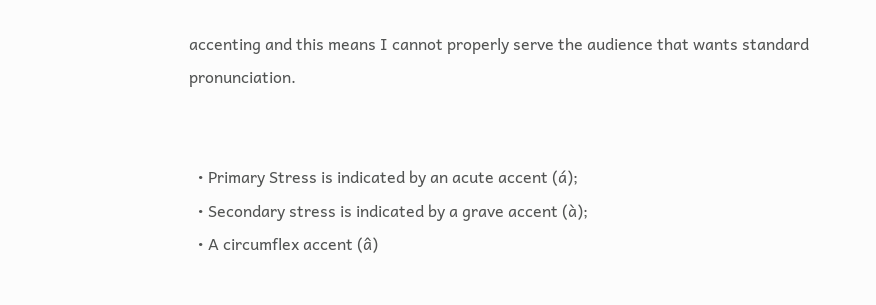accenting and this means I cannot properly serve the audience that wants standard pronunciation.


  • Primary Stress is indicated by an acute accent (á);
  • Secondary stress is indicated by a grave accent (à);
  • A circumflex accent (â)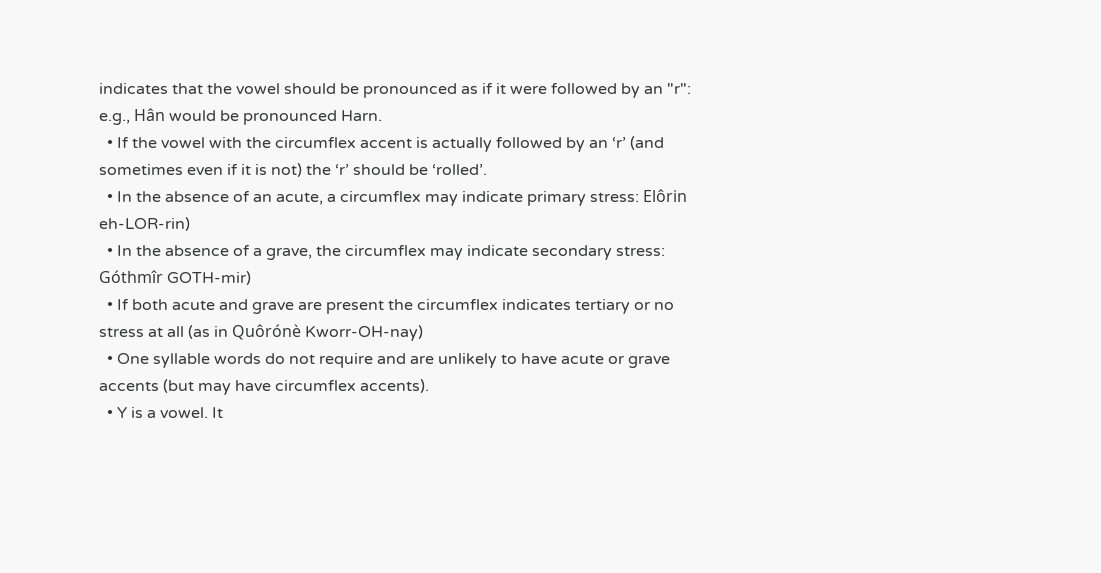indicates that the vowel should be pronounced as if it were followed by an "r": e.g., Hân would be pronounced Harn.
  • If the vowel with the circumflex accent is actually followed by an ‘r’ (and sometimes even if it is not) the ‘r’ should be ‘rolled’.
  • In the absence of an acute, a circumflex may indicate primary stress: Elôrin eh-LOR-rin)
  • In the absence of a grave, the circumflex may indicate secondary stress: Góthmîr GOTH-mir)
  • If both acute and grave are present the circumflex indicates tertiary or no stress at all (as in Quôrónè Kworr-OH-nay)
  • One syllable words do not require and are unlikely to have acute or grave accents (but may have circumflex accents).
  • Y is a vowel. It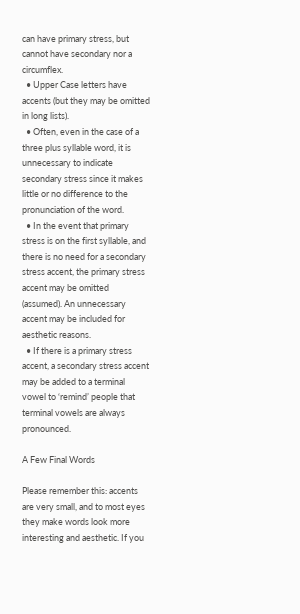can have primary stress, but cannot have secondary nor a circumflex.
  • Upper Case letters have accents (but they may be omitted in long lists).
  • Often, even in the case of a three plus syllable word, it is unnecessary to indicate secondary stress since it makes little or no difference to the pronunciation of the word.
  • In the event that primary stress is on the first syllable, and there is no need for a secondary stress accent, the primary stress accent may be omitted (assumed). An unnecessary accent may be included for aesthetic reasons.
  • If there is a primary stress accent, a secondary stress accent may be added to a terminal vowel to ‘remind’ people that terminal vowels are always pronounced.

A Few Final Words

Please remember this: accents are very small, and to most eyes they make words look more interesting and aesthetic. If you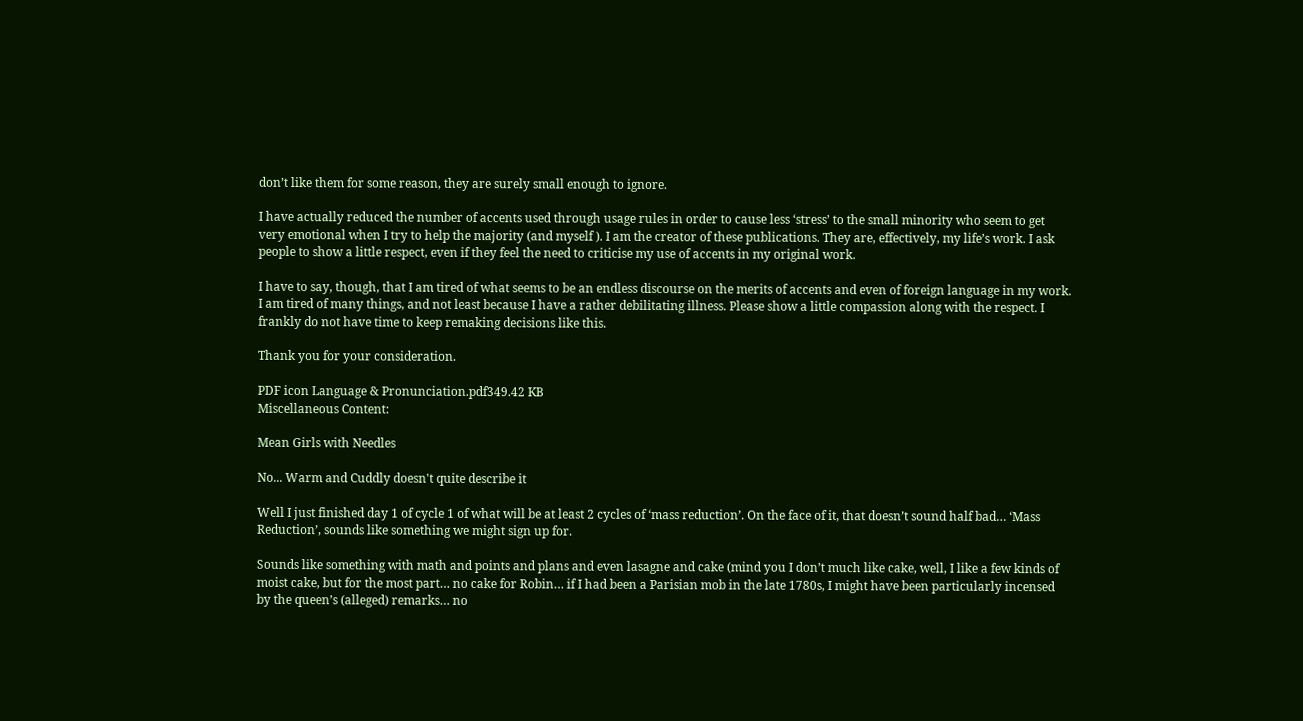don’t like them for some reason, they are surely small enough to ignore.

I have actually reduced the number of accents used through usage rules in order to cause less ‘stress’ to the small minority who seem to get very emotional when I try to help the majority (and myself ). I am the creator of these publications. They are, effectively, my life’s work. I ask people to show a little respect, even if they feel the need to criticise my use of accents in my original work.

I have to say, though, that I am tired of what seems to be an endless discourse on the merits of accents and even of foreign language in my work. I am tired of many things, and not least because I have a rather debilitating illness. Please show a little compassion along with the respect. I frankly do not have time to keep remaking decisions like this.

Thank you for your consideration.

PDF icon Language & Pronunciation.pdf349.42 KB
Miscellaneous Content:

Mean Girls with Needles

No... Warm and Cuddly doesn't quite describe it

Well I just finished day 1 of cycle 1 of what will be at least 2 cycles of ‘mass reduction’. On the face of it, that doesn’t sound half bad… ‘Mass Reduction’, sounds like something we might sign up for.

Sounds like something with math and points and plans and even lasagne and cake (mind you I don’t much like cake, well, I like a few kinds of moist cake, but for the most part… no cake for Robin… if I had been a Parisian mob in the late 1780s, I might have been particularly incensed by the queen’s (alleged) remarks… no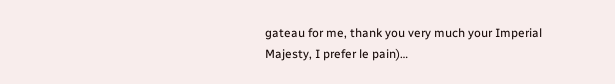gateau for me, thank you very much your Imperial Majesty, I prefer le pain)…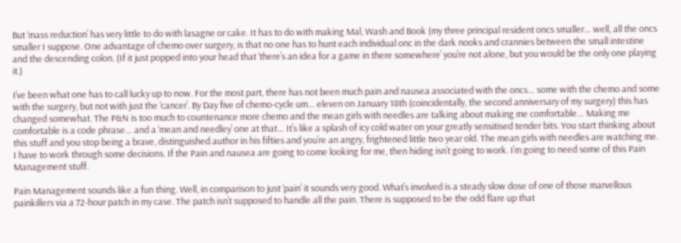But ‘mass reduction’ has very little to do with lasagne or cake. It has to do with making Mal, Wash and Book (my three principal resident oncs smaller… well, all the oncs smaller I suppose. One advantage of chemo over surgery, is that no one has to hunt each individual onc in the dark nooks and crannies between the small intestine and the descending colon. (If it just popped into your head that ‘there’s an idea for a game in there somewhere’ you’re not alone, but you would be the only one playing it.)

I’ve been what one has to call lucky up to now. For the most part, there has not been much pain and nausea associated with the oncs… some with the chemo and some with the surgery, but not with just the ‘cancer’. By Day five of chemo-cycle um… eleven on January 18th (coincidentally, the second anniversary of my surgery) this has changed somewhat. The P&N is too much to countenance more chemo and the mean girls with needles are talking about making me comfortable… Making me comfortable is a code phrase… and a ‘mean and needley’ one at that… It’s like a splash of icy cold water on your greatly sensitised tender bits. You start thinking about this stuff and you stop being a brave, distinguished author in his fifties and you’re an angry, frightened little two year old. The mean girls with needles are watching me. I have to work through some decisions. If the Pain and nausea are going to come looking for me, then hiding isn’t going to work. I’m going to need some of this Pain Management stuff.

Pain Management sounds like a fun thing. Well, in comparison to just ‘pain’ it sounds very good. What’s involved is a steady slow dose of one of those marvellous painkillers via a 72-hour patch in my case. The patch isn’t supposed to handle all the pain. There is supposed to be the odd flare up that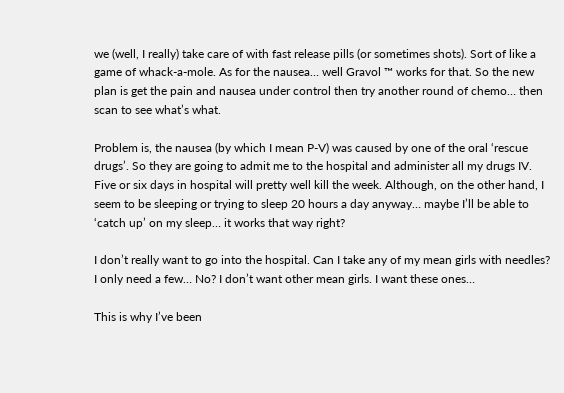we (well, I really) take care of with fast release pills (or sometimes shots). Sort of like a game of whack-a-mole. As for the nausea… well Gravol ™ works for that. So the new plan is get the pain and nausea under control then try another round of chemo… then scan to see what’s what.

Problem is, the nausea (by which I mean P-V) was caused by one of the oral ‘rescue drugs’. So they are going to admit me to the hospital and administer all my drugs IV. Five or six days in hospital will pretty well kill the week. Although, on the other hand, I seem to be sleeping or trying to sleep 20 hours a day anyway… maybe I’ll be able to ‘catch up’ on my sleep… it works that way right?

I don’t really want to go into the hospital. Can I take any of my mean girls with needles? I only need a few… No? I don’t want other mean girls. I want these ones…

This is why I’ve been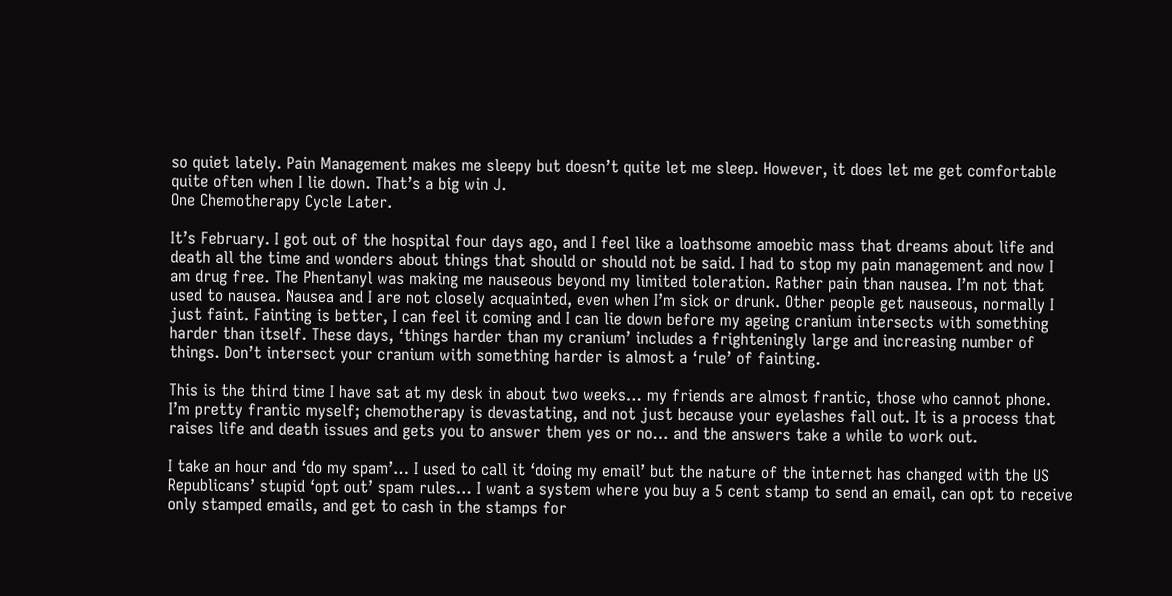so quiet lately. Pain Management makes me sleepy but doesn’t quite let me sleep. However, it does let me get comfortable quite often when I lie down. That’s a big win J.
One Chemotherapy Cycle Later.

It’s February. I got out of the hospital four days ago, and I feel like a loathsome amoebic mass that dreams about life and death all the time and wonders about things that should or should not be said. I had to stop my pain management and now I am drug free. The Phentanyl was making me nauseous beyond my limited toleration. Rather pain than nausea. I’m not that used to nausea. Nausea and I are not closely acquainted, even when I’m sick or drunk. Other people get nauseous, normally I just faint. Fainting is better, I can feel it coming and I can lie down before my ageing cranium intersects with something harder than itself. These days, ‘things harder than my cranium’ includes a frighteningly large and increasing number of things. Don’t intersect your cranium with something harder is almost a ‘rule’ of fainting.

This is the third time I have sat at my desk in about two weeks… my friends are almost frantic, those who cannot phone. I’m pretty frantic myself; chemotherapy is devastating, and not just because your eyelashes fall out. It is a process that raises life and death issues and gets you to answer them yes or no… and the answers take a while to work out.

I take an hour and ‘do my spam’… I used to call it ‘doing my email’ but the nature of the internet has changed with the US Republicans’ stupid ‘opt out’ spam rules… I want a system where you buy a 5 cent stamp to send an email, can opt to receive only stamped emails, and get to cash in the stamps for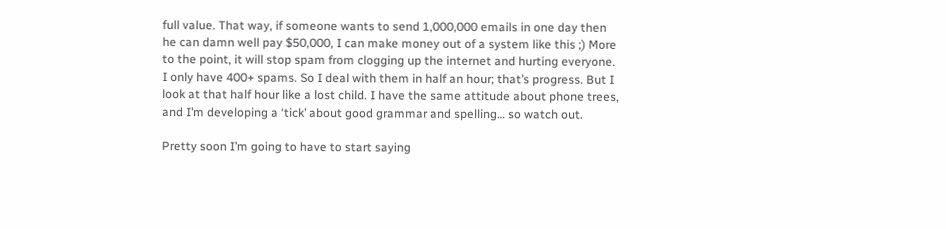full value. That way, if someone wants to send 1,000,000 emails in one day then he can damn well pay $50,000, I can make money out of a system like this ;) More to the point, it will stop spam from clogging up the internet and hurting everyone. I only have 400+ spams. So I deal with them in half an hour; that’s progress. But I look at that half hour like a lost child. I have the same attitude about phone trees, and I’m developing a ‘tick’ about good grammar and spelling… so watch out.

Pretty soon I’m going to have to start saying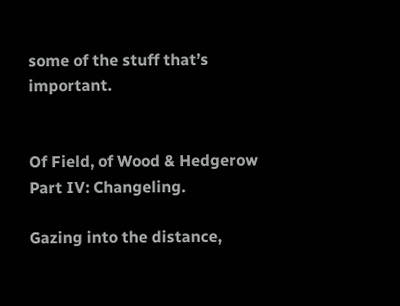some of the stuff that’s important.


Of Field, of Wood & Hedgerow
Part IV: Changeling.

Gazing into the distance,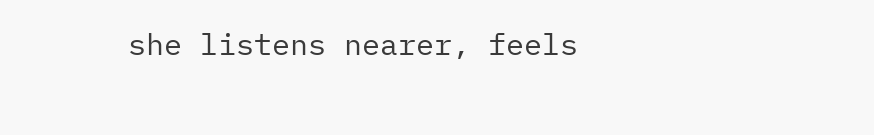she listens nearer, feels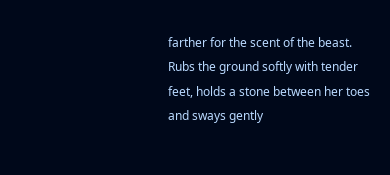farther for the scent of the beast. Rubs the ground softly with tender feet, holds a stone between her toes and sways gently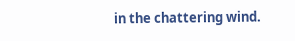in the chattering wind.